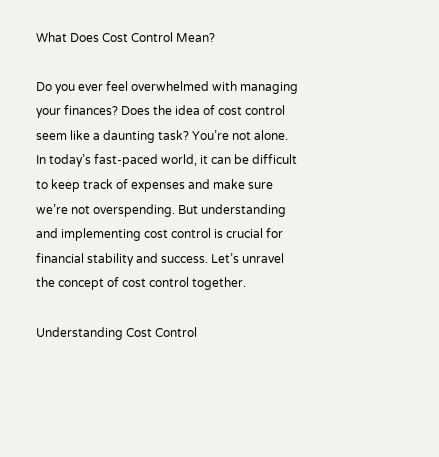What Does Cost Control Mean?

Do you ever feel overwhelmed with managing your finances? Does the idea of cost control seem like a daunting task? You’re not alone. In today’s fast-paced world, it can be difficult to keep track of expenses and make sure we’re not overspending. But understanding and implementing cost control is crucial for financial stability and success. Let’s unravel the concept of cost control together.

Understanding Cost Control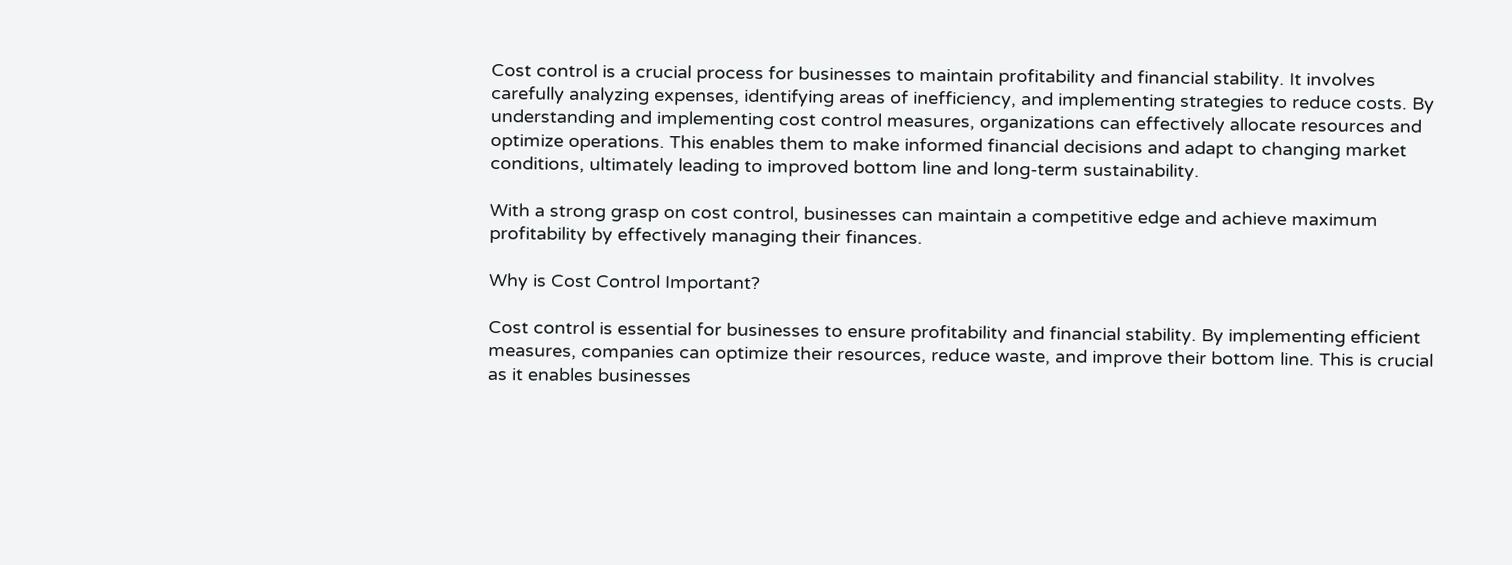Cost control is a crucial process for businesses to maintain profitability and financial stability. It involves carefully analyzing expenses, identifying areas of inefficiency, and implementing strategies to reduce costs. By understanding and implementing cost control measures, organizations can effectively allocate resources and optimize operations. This enables them to make informed financial decisions and adapt to changing market conditions, ultimately leading to improved bottom line and long-term sustainability.

With a strong grasp on cost control, businesses can maintain a competitive edge and achieve maximum profitability by effectively managing their finances.

Why is Cost Control Important?

Cost control is essential for businesses to ensure profitability and financial stability. By implementing efficient measures, companies can optimize their resources, reduce waste, and improve their bottom line. This is crucial as it enables businesses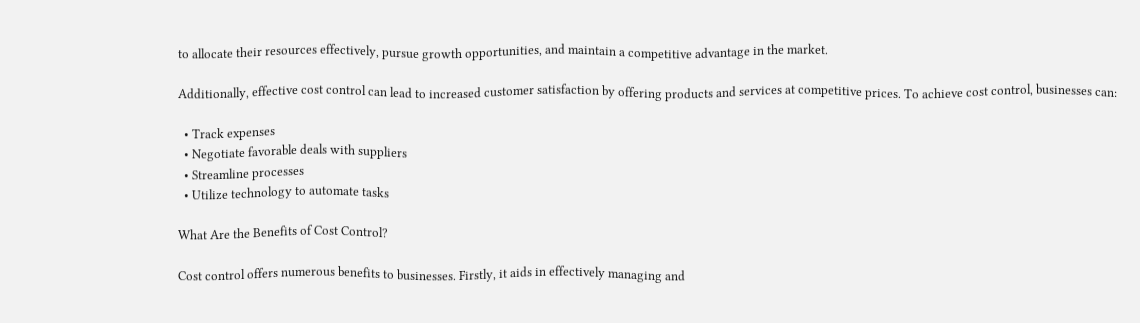to allocate their resources effectively, pursue growth opportunities, and maintain a competitive advantage in the market.

Additionally, effective cost control can lead to increased customer satisfaction by offering products and services at competitive prices. To achieve cost control, businesses can:

  • Track expenses
  • Negotiate favorable deals with suppliers
  • Streamline processes
  • Utilize technology to automate tasks

What Are the Benefits of Cost Control?

Cost control offers numerous benefits to businesses. Firstly, it aids in effectively managing and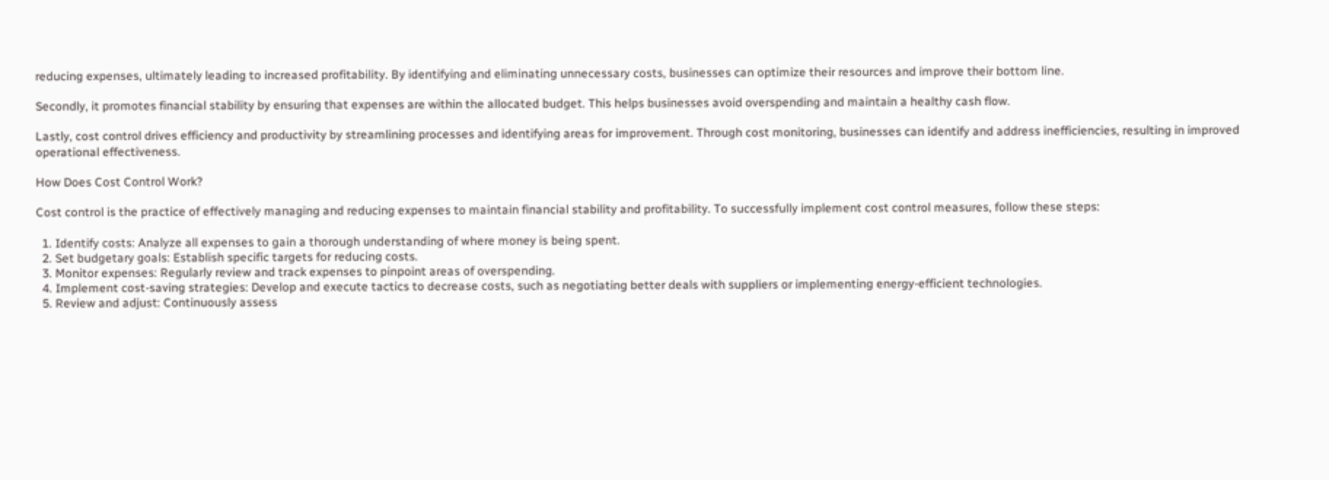reducing expenses, ultimately leading to increased profitability. By identifying and eliminating unnecessary costs, businesses can optimize their resources and improve their bottom line.

Secondly, it promotes financial stability by ensuring that expenses are within the allocated budget. This helps businesses avoid overspending and maintain a healthy cash flow.

Lastly, cost control drives efficiency and productivity by streamlining processes and identifying areas for improvement. Through cost monitoring, businesses can identify and address inefficiencies, resulting in improved operational effectiveness.

How Does Cost Control Work?

Cost control is the practice of effectively managing and reducing expenses to maintain financial stability and profitability. To successfully implement cost control measures, follow these steps:

  1. Identify costs: Analyze all expenses to gain a thorough understanding of where money is being spent.
  2. Set budgetary goals: Establish specific targets for reducing costs.
  3. Monitor expenses: Regularly review and track expenses to pinpoint areas of overspending.
  4. Implement cost-saving strategies: Develop and execute tactics to decrease costs, such as negotiating better deals with suppliers or implementing energy-efficient technologies.
  5. Review and adjust: Continuously assess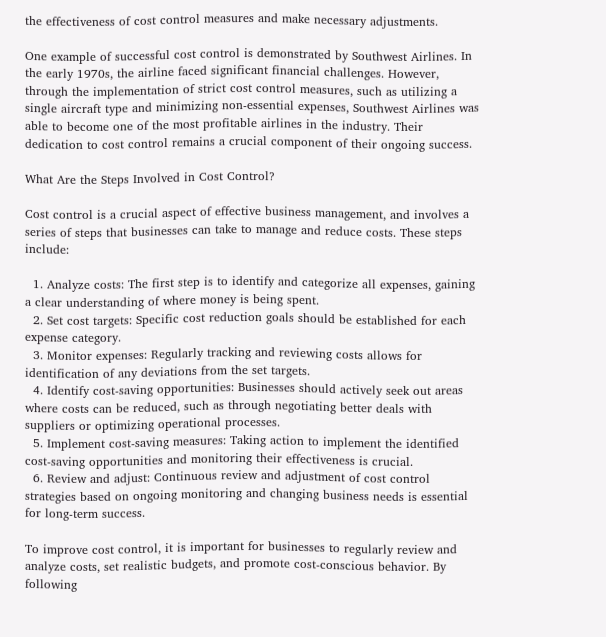the effectiveness of cost control measures and make necessary adjustments.

One example of successful cost control is demonstrated by Southwest Airlines. In the early 1970s, the airline faced significant financial challenges. However, through the implementation of strict cost control measures, such as utilizing a single aircraft type and minimizing non-essential expenses, Southwest Airlines was able to become one of the most profitable airlines in the industry. Their dedication to cost control remains a crucial component of their ongoing success.

What Are the Steps Involved in Cost Control?

Cost control is a crucial aspect of effective business management, and involves a series of steps that businesses can take to manage and reduce costs. These steps include:

  1. Analyze costs: The first step is to identify and categorize all expenses, gaining a clear understanding of where money is being spent.
  2. Set cost targets: Specific cost reduction goals should be established for each expense category.
  3. Monitor expenses: Regularly tracking and reviewing costs allows for identification of any deviations from the set targets.
  4. Identify cost-saving opportunities: Businesses should actively seek out areas where costs can be reduced, such as through negotiating better deals with suppliers or optimizing operational processes.
  5. Implement cost-saving measures: Taking action to implement the identified cost-saving opportunities and monitoring their effectiveness is crucial.
  6. Review and adjust: Continuous review and adjustment of cost control strategies based on ongoing monitoring and changing business needs is essential for long-term success.

To improve cost control, it is important for businesses to regularly review and analyze costs, set realistic budgets, and promote cost-conscious behavior. By following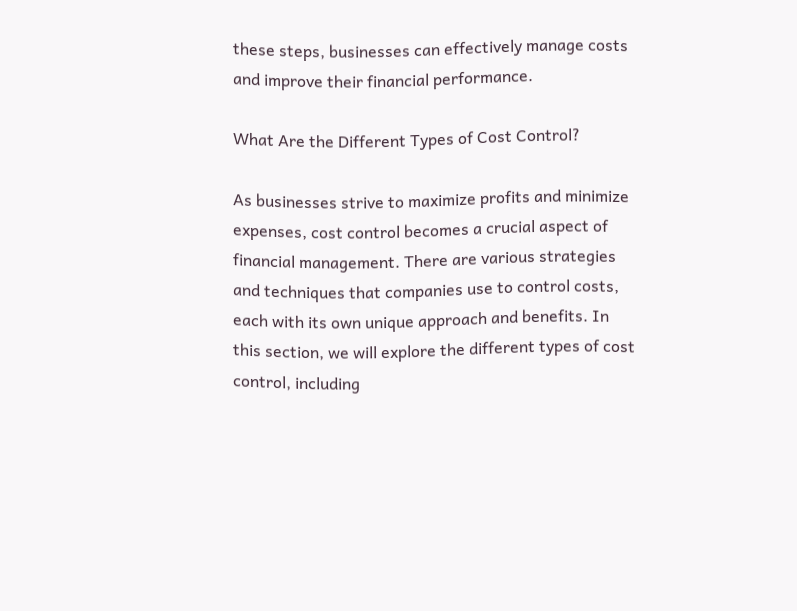these steps, businesses can effectively manage costs and improve their financial performance.

What Are the Different Types of Cost Control?

As businesses strive to maximize profits and minimize expenses, cost control becomes a crucial aspect of financial management. There are various strategies and techniques that companies use to control costs, each with its own unique approach and benefits. In this section, we will explore the different types of cost control, including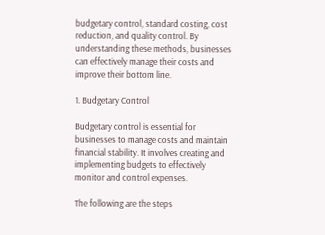budgetary control, standard costing, cost reduction, and quality control. By understanding these methods, businesses can effectively manage their costs and improve their bottom line.

1. Budgetary Control

Budgetary control is essential for businesses to manage costs and maintain financial stability. It involves creating and implementing budgets to effectively monitor and control expenses.

The following are the steps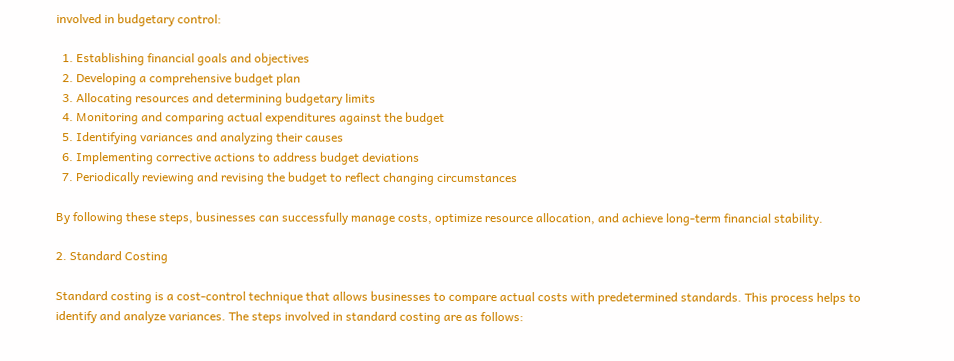involved in budgetary control:

  1. Establishing financial goals and objectives
  2. Developing a comprehensive budget plan
  3. Allocating resources and determining budgetary limits
  4. Monitoring and comparing actual expenditures against the budget
  5. Identifying variances and analyzing their causes
  6. Implementing corrective actions to address budget deviations
  7. Periodically reviewing and revising the budget to reflect changing circumstances

By following these steps, businesses can successfully manage costs, optimize resource allocation, and achieve long-term financial stability.

2. Standard Costing

Standard costing is a cost-control technique that allows businesses to compare actual costs with predetermined standards. This process helps to identify and analyze variances. The steps involved in standard costing are as follows: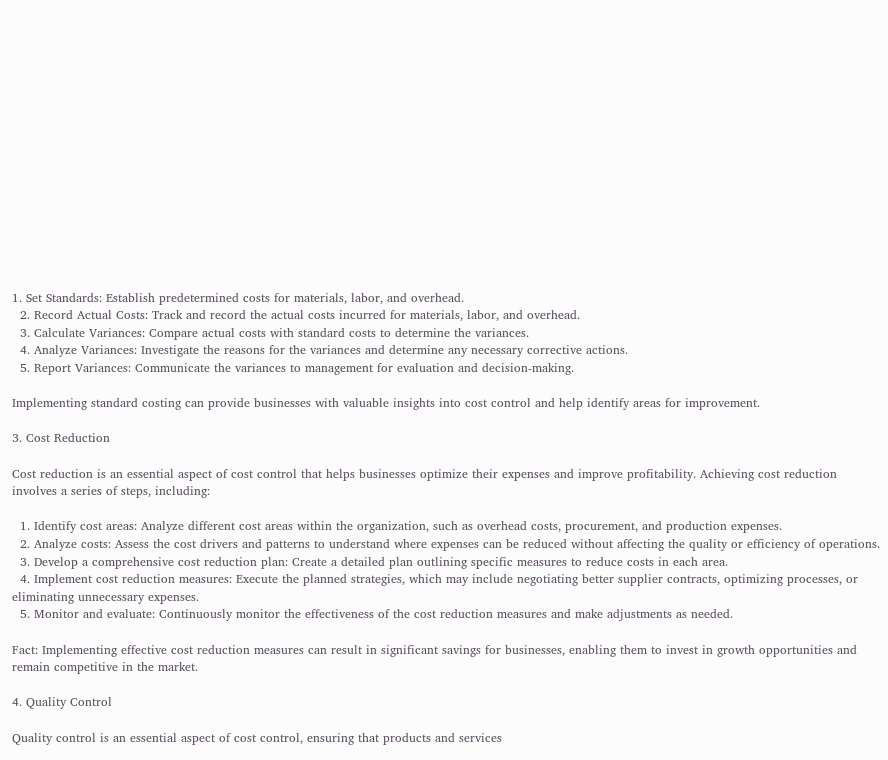1. Set Standards: Establish predetermined costs for materials, labor, and overhead.
  2. Record Actual Costs: Track and record the actual costs incurred for materials, labor, and overhead.
  3. Calculate Variances: Compare actual costs with standard costs to determine the variances.
  4. Analyze Variances: Investigate the reasons for the variances and determine any necessary corrective actions.
  5. Report Variances: Communicate the variances to management for evaluation and decision-making.

Implementing standard costing can provide businesses with valuable insights into cost control and help identify areas for improvement.

3. Cost Reduction

Cost reduction is an essential aspect of cost control that helps businesses optimize their expenses and improve profitability. Achieving cost reduction involves a series of steps, including:

  1. Identify cost areas: Analyze different cost areas within the organization, such as overhead costs, procurement, and production expenses.
  2. Analyze costs: Assess the cost drivers and patterns to understand where expenses can be reduced without affecting the quality or efficiency of operations.
  3. Develop a comprehensive cost reduction plan: Create a detailed plan outlining specific measures to reduce costs in each area.
  4. Implement cost reduction measures: Execute the planned strategies, which may include negotiating better supplier contracts, optimizing processes, or eliminating unnecessary expenses.
  5. Monitor and evaluate: Continuously monitor the effectiveness of the cost reduction measures and make adjustments as needed.

Fact: Implementing effective cost reduction measures can result in significant savings for businesses, enabling them to invest in growth opportunities and remain competitive in the market.

4. Quality Control

Quality control is an essential aspect of cost control, ensuring that products and services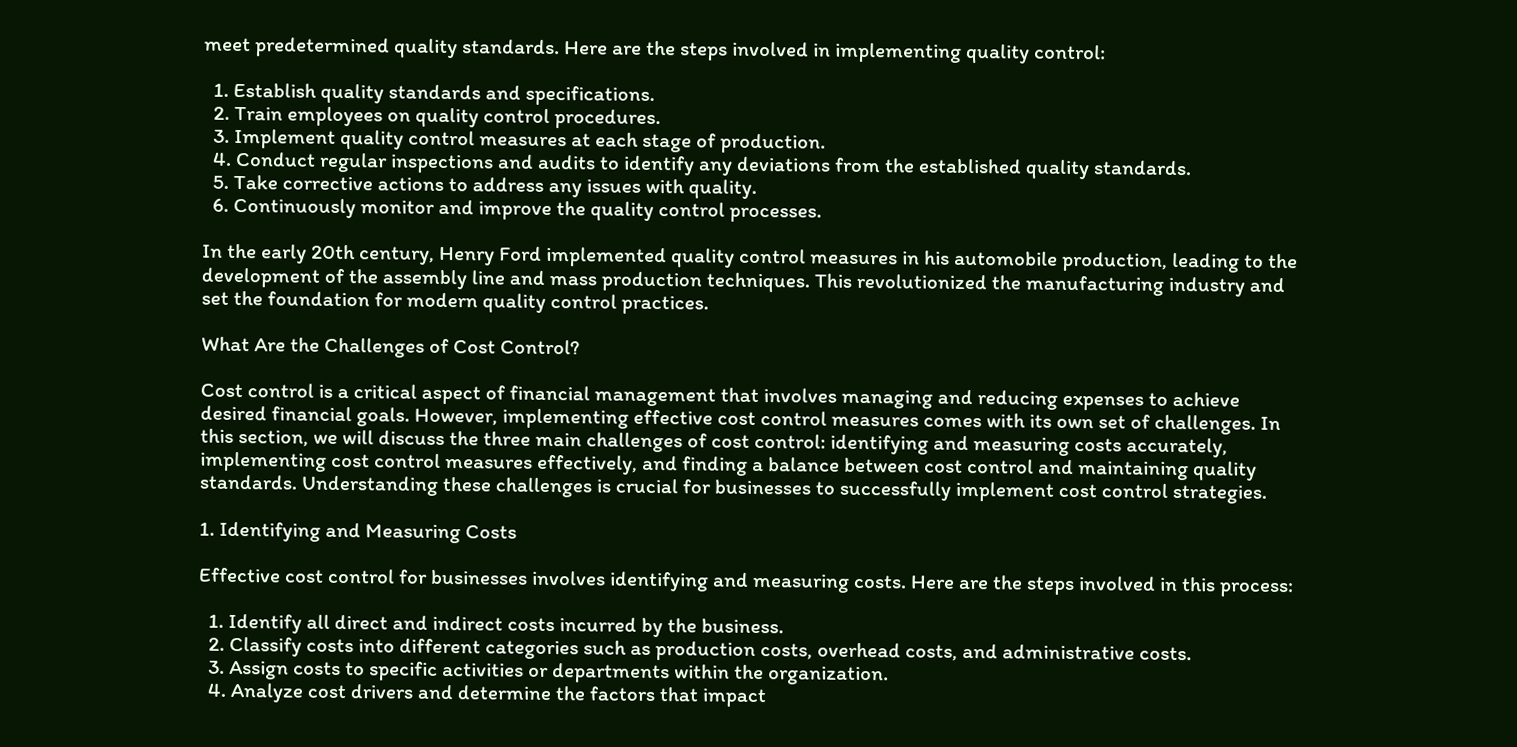meet predetermined quality standards. Here are the steps involved in implementing quality control:

  1. Establish quality standards and specifications.
  2. Train employees on quality control procedures.
  3. Implement quality control measures at each stage of production.
  4. Conduct regular inspections and audits to identify any deviations from the established quality standards.
  5. Take corrective actions to address any issues with quality.
  6. Continuously monitor and improve the quality control processes.

In the early 20th century, Henry Ford implemented quality control measures in his automobile production, leading to the development of the assembly line and mass production techniques. This revolutionized the manufacturing industry and set the foundation for modern quality control practices.

What Are the Challenges of Cost Control?

Cost control is a critical aspect of financial management that involves managing and reducing expenses to achieve desired financial goals. However, implementing effective cost control measures comes with its own set of challenges. In this section, we will discuss the three main challenges of cost control: identifying and measuring costs accurately, implementing cost control measures effectively, and finding a balance between cost control and maintaining quality standards. Understanding these challenges is crucial for businesses to successfully implement cost control strategies.

1. Identifying and Measuring Costs

Effective cost control for businesses involves identifying and measuring costs. Here are the steps involved in this process:

  1. Identify all direct and indirect costs incurred by the business.
  2. Classify costs into different categories such as production costs, overhead costs, and administrative costs.
  3. Assign costs to specific activities or departments within the organization.
  4. Analyze cost drivers and determine the factors that impact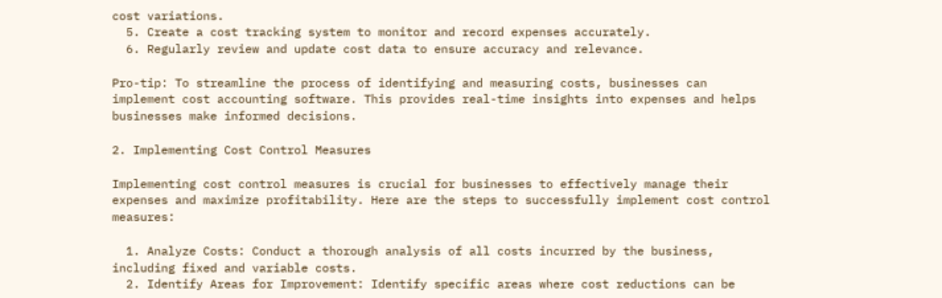cost variations.
  5. Create a cost tracking system to monitor and record expenses accurately.
  6. Regularly review and update cost data to ensure accuracy and relevance.

Pro-tip: To streamline the process of identifying and measuring costs, businesses can implement cost accounting software. This provides real-time insights into expenses and helps businesses make informed decisions.

2. Implementing Cost Control Measures

Implementing cost control measures is crucial for businesses to effectively manage their expenses and maximize profitability. Here are the steps to successfully implement cost control measures:

  1. Analyze Costs: Conduct a thorough analysis of all costs incurred by the business, including fixed and variable costs.
  2. Identify Areas for Improvement: Identify specific areas where cost reductions can be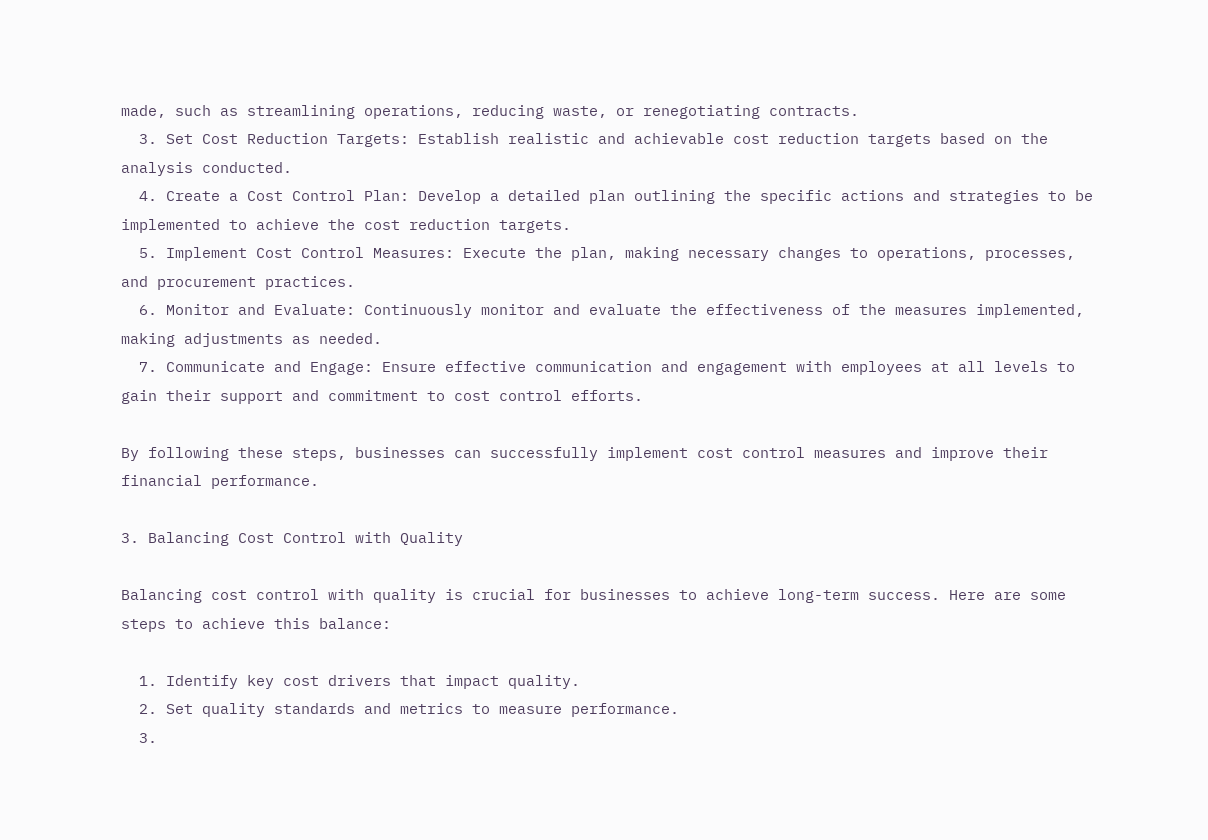made, such as streamlining operations, reducing waste, or renegotiating contracts.
  3. Set Cost Reduction Targets: Establish realistic and achievable cost reduction targets based on the analysis conducted.
  4. Create a Cost Control Plan: Develop a detailed plan outlining the specific actions and strategies to be implemented to achieve the cost reduction targets.
  5. Implement Cost Control Measures: Execute the plan, making necessary changes to operations, processes, and procurement practices.
  6. Monitor and Evaluate: Continuously monitor and evaluate the effectiveness of the measures implemented, making adjustments as needed.
  7. Communicate and Engage: Ensure effective communication and engagement with employees at all levels to gain their support and commitment to cost control efforts.

By following these steps, businesses can successfully implement cost control measures and improve their financial performance.

3. Balancing Cost Control with Quality

Balancing cost control with quality is crucial for businesses to achieve long-term success. Here are some steps to achieve this balance:

  1. Identify key cost drivers that impact quality.
  2. Set quality standards and metrics to measure performance.
  3.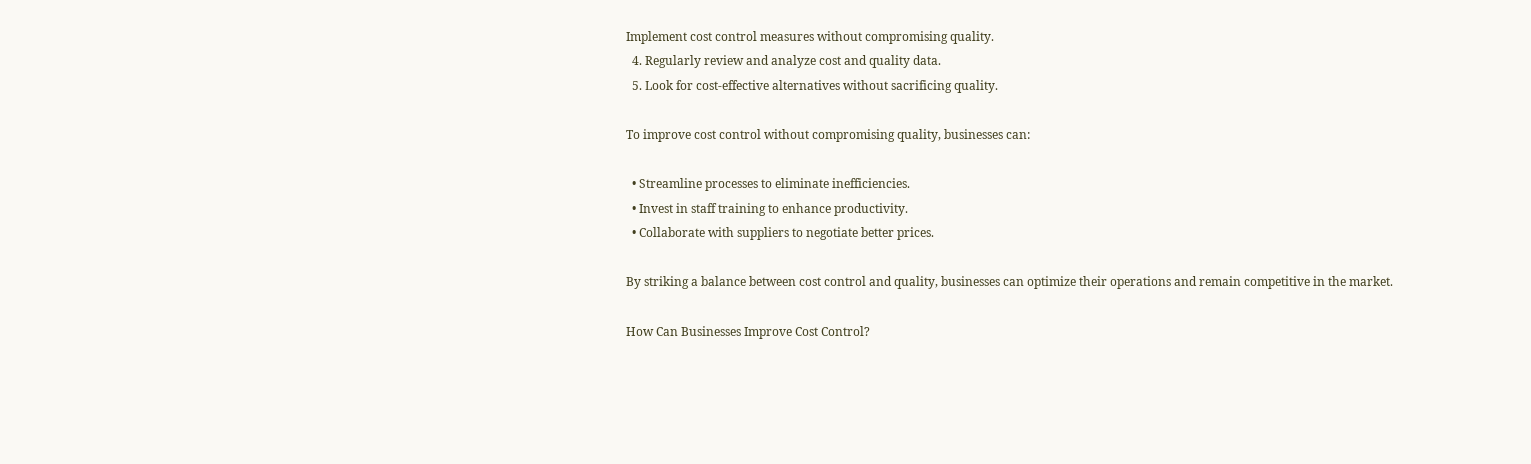Implement cost control measures without compromising quality.
  4. Regularly review and analyze cost and quality data.
  5. Look for cost-effective alternatives without sacrificing quality.

To improve cost control without compromising quality, businesses can:

  • Streamline processes to eliminate inefficiencies.
  • Invest in staff training to enhance productivity.
  • Collaborate with suppliers to negotiate better prices.

By striking a balance between cost control and quality, businesses can optimize their operations and remain competitive in the market.

How Can Businesses Improve Cost Control?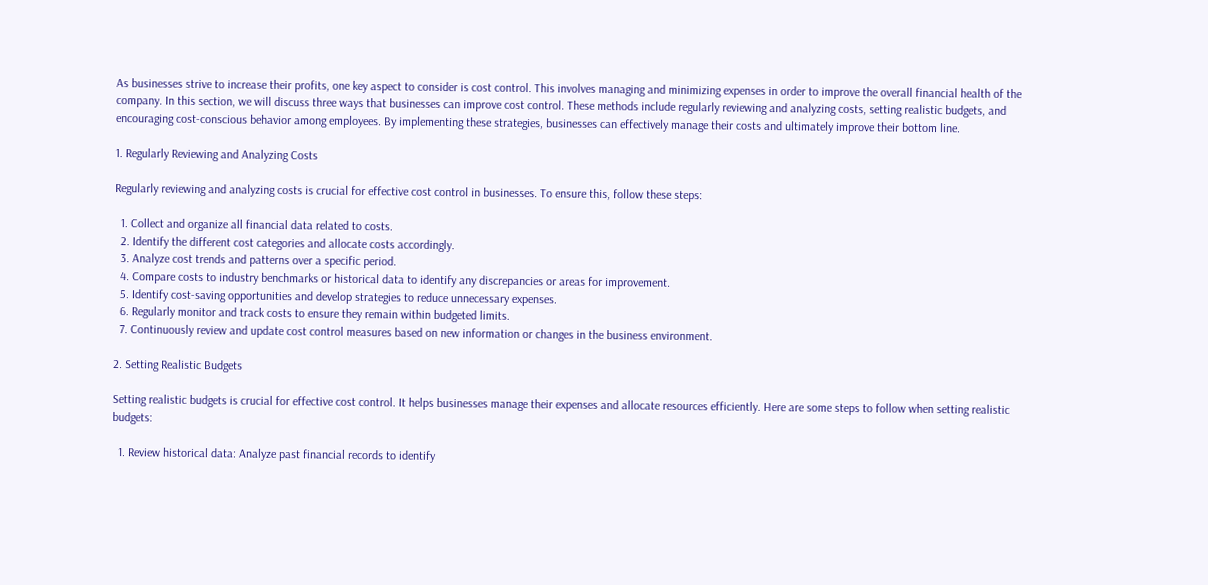As businesses strive to increase their profits, one key aspect to consider is cost control. This involves managing and minimizing expenses in order to improve the overall financial health of the company. In this section, we will discuss three ways that businesses can improve cost control. These methods include regularly reviewing and analyzing costs, setting realistic budgets, and encouraging cost-conscious behavior among employees. By implementing these strategies, businesses can effectively manage their costs and ultimately improve their bottom line.

1. Regularly Reviewing and Analyzing Costs

Regularly reviewing and analyzing costs is crucial for effective cost control in businesses. To ensure this, follow these steps:

  1. Collect and organize all financial data related to costs.
  2. Identify the different cost categories and allocate costs accordingly.
  3. Analyze cost trends and patterns over a specific period.
  4. Compare costs to industry benchmarks or historical data to identify any discrepancies or areas for improvement.
  5. Identify cost-saving opportunities and develop strategies to reduce unnecessary expenses.
  6. Regularly monitor and track costs to ensure they remain within budgeted limits.
  7. Continuously review and update cost control measures based on new information or changes in the business environment.

2. Setting Realistic Budgets

Setting realistic budgets is crucial for effective cost control. It helps businesses manage their expenses and allocate resources efficiently. Here are some steps to follow when setting realistic budgets:

  1. Review historical data: Analyze past financial records to identify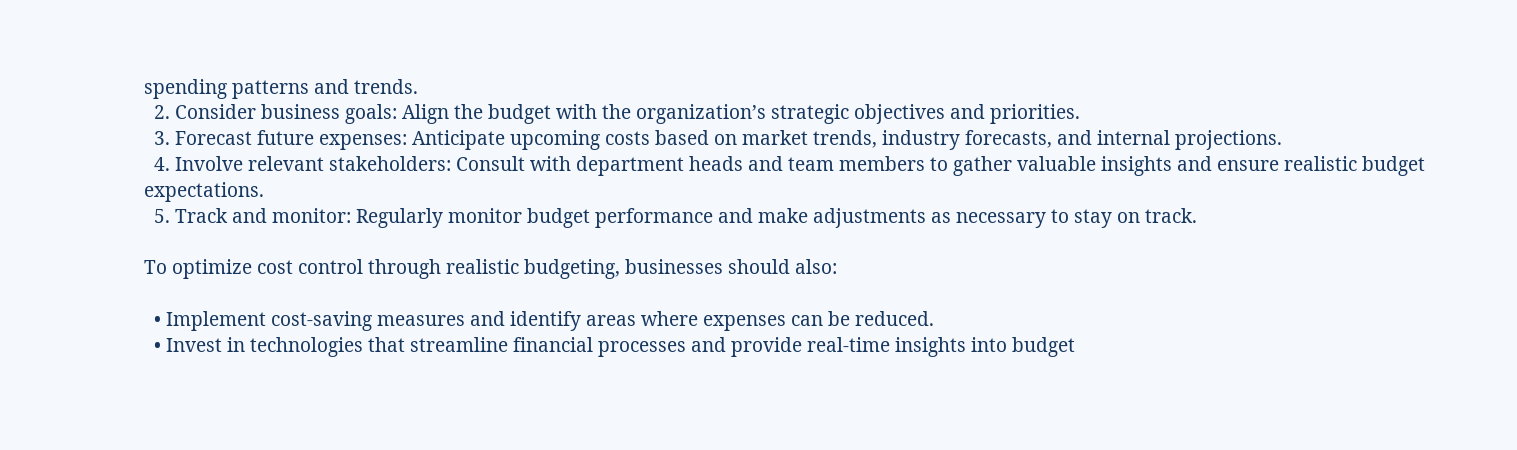spending patterns and trends.
  2. Consider business goals: Align the budget with the organization’s strategic objectives and priorities.
  3. Forecast future expenses: Anticipate upcoming costs based on market trends, industry forecasts, and internal projections.
  4. Involve relevant stakeholders: Consult with department heads and team members to gather valuable insights and ensure realistic budget expectations.
  5. Track and monitor: Regularly monitor budget performance and make adjustments as necessary to stay on track.

To optimize cost control through realistic budgeting, businesses should also:

  • Implement cost-saving measures and identify areas where expenses can be reduced.
  • Invest in technologies that streamline financial processes and provide real-time insights into budget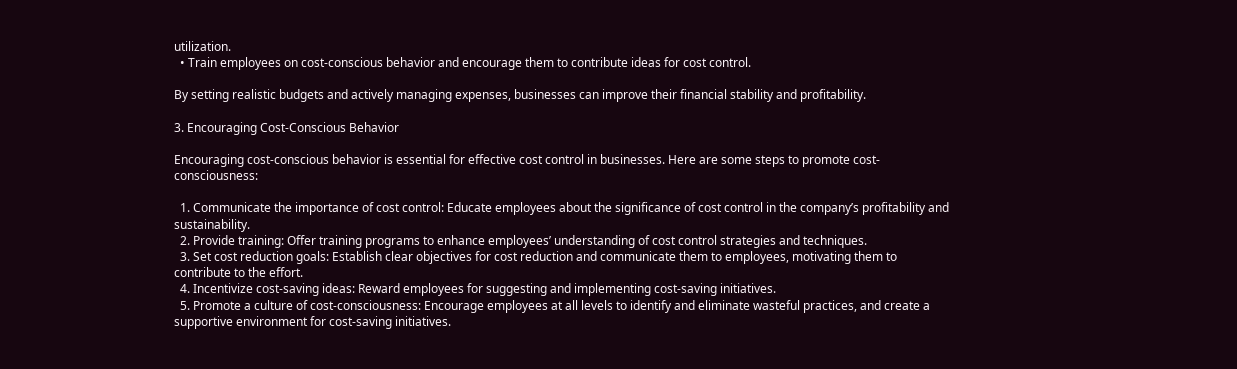utilization.
  • Train employees on cost-conscious behavior and encourage them to contribute ideas for cost control.

By setting realistic budgets and actively managing expenses, businesses can improve their financial stability and profitability.

3. Encouraging Cost-Conscious Behavior

Encouraging cost-conscious behavior is essential for effective cost control in businesses. Here are some steps to promote cost-consciousness:

  1. Communicate the importance of cost control: Educate employees about the significance of cost control in the company’s profitability and sustainability.
  2. Provide training: Offer training programs to enhance employees’ understanding of cost control strategies and techniques.
  3. Set cost reduction goals: Establish clear objectives for cost reduction and communicate them to employees, motivating them to contribute to the effort.
  4. Incentivize cost-saving ideas: Reward employees for suggesting and implementing cost-saving initiatives.
  5. Promote a culture of cost-consciousness: Encourage employees at all levels to identify and eliminate wasteful practices, and create a supportive environment for cost-saving initiatives.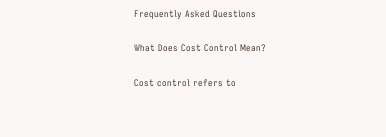Frequently Asked Questions

What Does Cost Control Mean?

Cost control refers to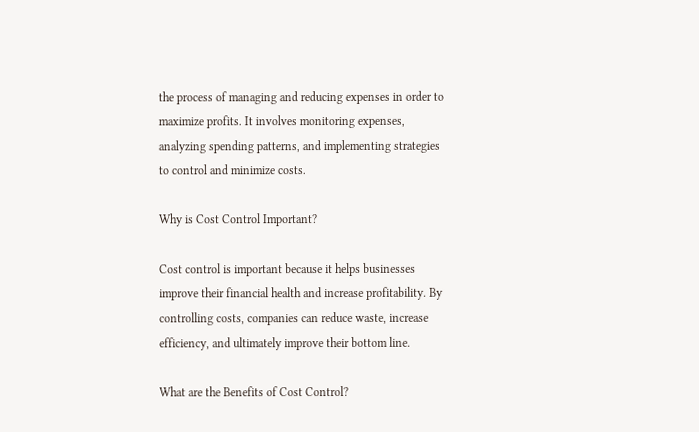the process of managing and reducing expenses in order to maximize profits. It involves monitoring expenses, analyzing spending patterns, and implementing strategies to control and minimize costs.

Why is Cost Control Important?

Cost control is important because it helps businesses improve their financial health and increase profitability. By controlling costs, companies can reduce waste, increase efficiency, and ultimately improve their bottom line.

What are the Benefits of Cost Control?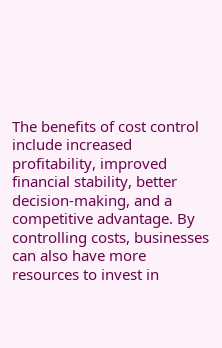The benefits of cost control include increased profitability, improved financial stability, better decision-making, and a competitive advantage. By controlling costs, businesses can also have more resources to invest in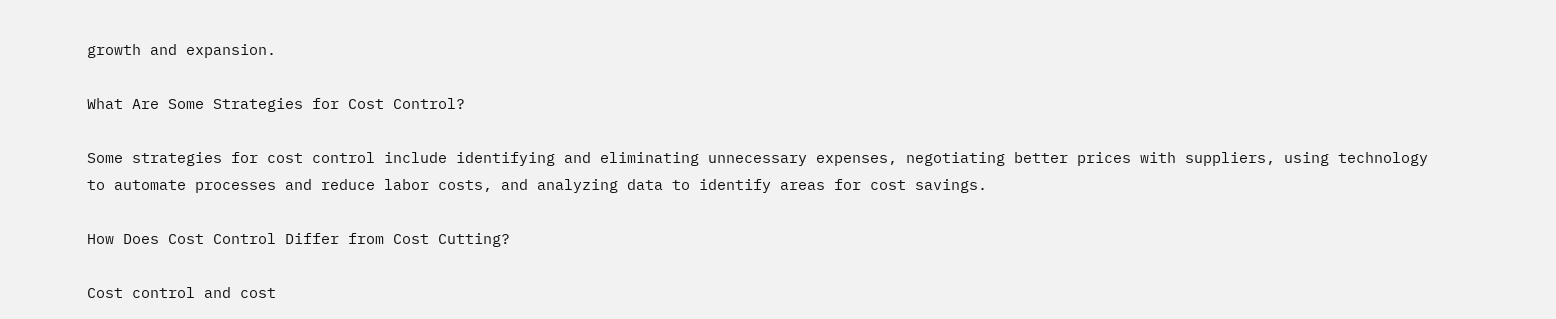growth and expansion.

What Are Some Strategies for Cost Control?

Some strategies for cost control include identifying and eliminating unnecessary expenses, negotiating better prices with suppliers, using technology to automate processes and reduce labor costs, and analyzing data to identify areas for cost savings.

How Does Cost Control Differ from Cost Cutting?

Cost control and cost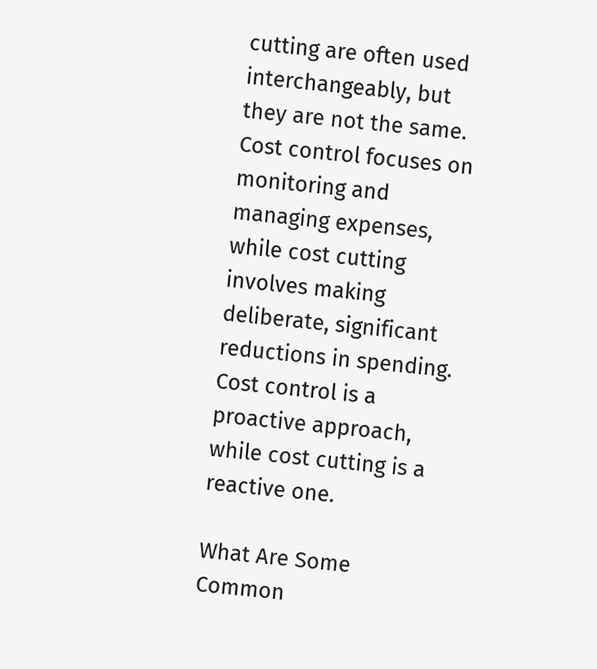cutting are often used interchangeably, but they are not the same. Cost control focuses on monitoring and managing expenses, while cost cutting involves making deliberate, significant reductions in spending. Cost control is a proactive approach, while cost cutting is a reactive one.

What Are Some Common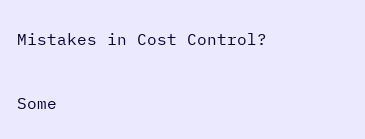Mistakes in Cost Control?

Some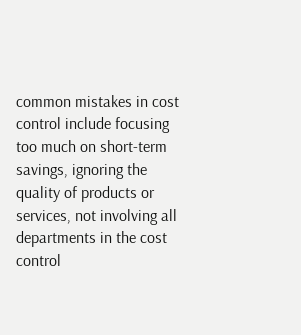common mistakes in cost control include focusing too much on short-term savings, ignoring the quality of products or services, not involving all departments in the cost control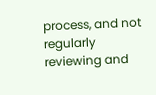process, and not regularly reviewing and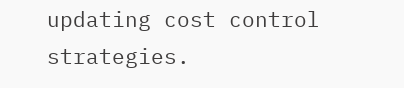updating cost control strategies.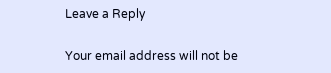Leave a Reply

Your email address will not be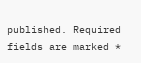published. Required fields are marked *